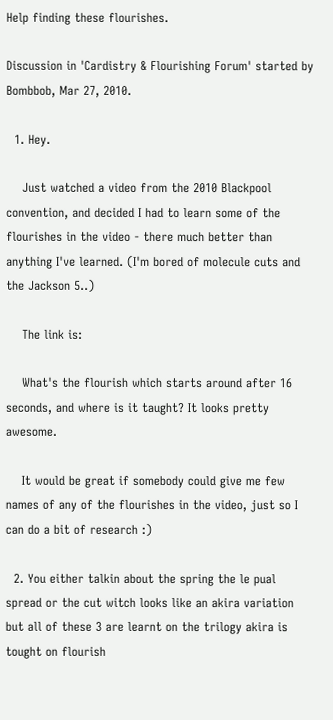Help finding these flourishes.

Discussion in 'Cardistry & Flourishing Forum' started by Bombbob, Mar 27, 2010.

  1. Hey.

    Just watched a video from the 2010 Blackpool convention, and decided I had to learn some of the flourishes in the video - there much better than anything I've learned. (I'm bored of molecule cuts and the Jackson 5..)

    The link is:

    What's the flourish which starts around after 16 seconds, and where is it taught? It looks pretty awesome.

    It would be great if somebody could give me few names of any of the flourishes in the video, just so I can do a bit of research :)

  2. You either talkin about the spring the le pual spread or the cut witch looks like an akira variation but all of these 3 are learnt on the trilogy akira is tought on flourish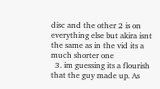disc and the other 2 is on everything else but akira isnt the same as in the vid its a much shorter one
  3. im guessing its a flourish that the guy made up. As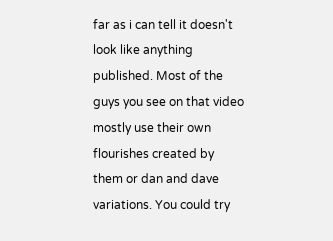far as i can tell it doesn't look like anything published. Most of the guys you see on that video mostly use their own flourishes created by them or dan and dave variations. You could try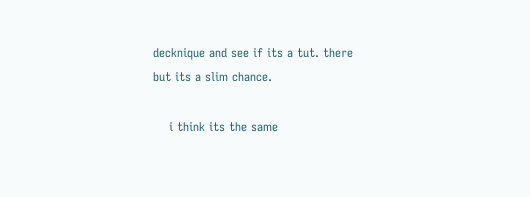decknique and see if its a tut. there but its a slim chance.

    i think its the same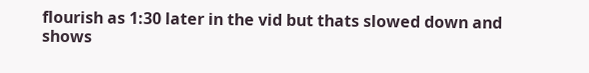flourish as 1:30 later in the vid but thats slowed down and shows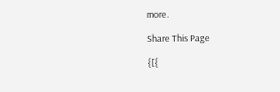more.

Share This Page

{[{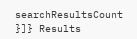searchResultsCount }]} Results